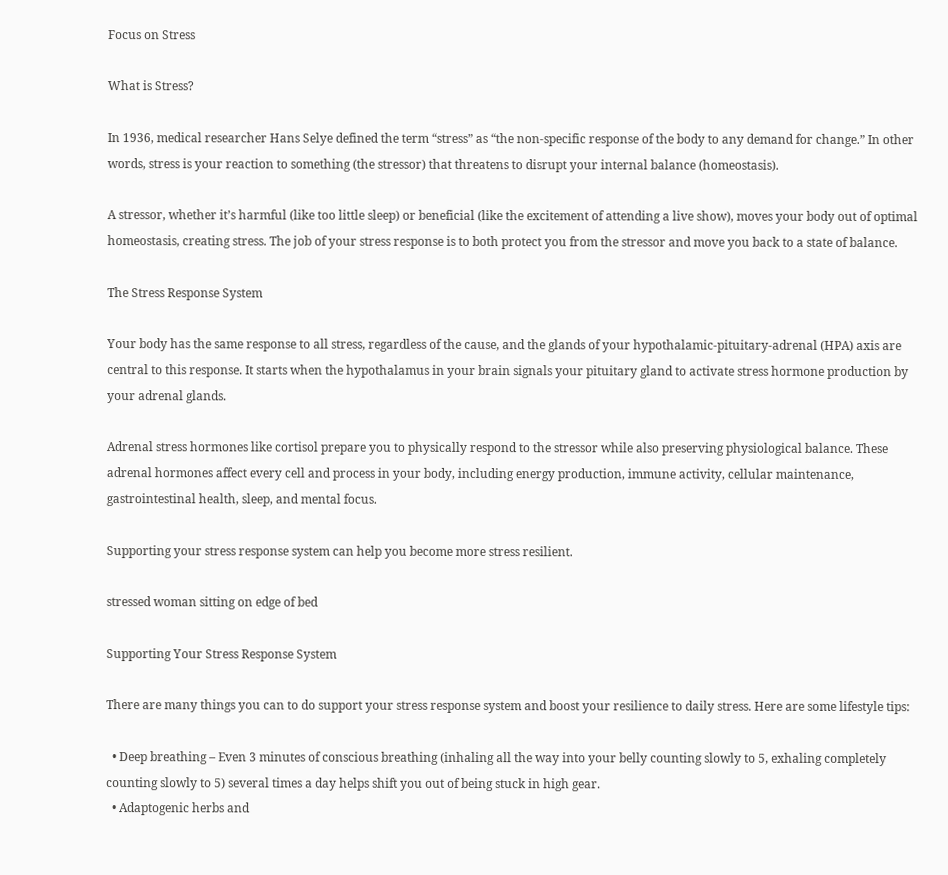Focus on Stress

What is Stress?

In 1936, medical researcher Hans Selye defined the term “stress” as “the non-specific response of the body to any demand for change.” In other words, stress is your reaction to something (the stressor) that threatens to disrupt your internal balance (homeostasis).

A stressor, whether it’s harmful (like too little sleep) or beneficial (like the excitement of attending a live show), moves your body out of optimal homeostasis, creating stress. The job of your stress response is to both protect you from the stressor and move you back to a state of balance.

The Stress Response System

Your body has the same response to all stress, regardless of the cause, and the glands of your hypothalamic-pituitary-adrenal (HPA) axis are central to this response. It starts when the hypothalamus in your brain signals your pituitary gland to activate stress hormone production by your adrenal glands.

Adrenal stress hormones like cortisol prepare you to physically respond to the stressor while also preserving physiological balance. These adrenal hormones affect every cell and process in your body, including energy production, immune activity, cellular maintenance, gastrointestinal health, sleep, and mental focus.

Supporting your stress response system can help you become more stress resilient.

stressed woman sitting on edge of bed

Supporting Your Stress Response System

There are many things you can to do support your stress response system and boost your resilience to daily stress. Here are some lifestyle tips:

  • Deep breathing – Even 3 minutes of conscious breathing (inhaling all the way into your belly counting slowly to 5, exhaling completely counting slowly to 5) several times a day helps shift you out of being stuck in high gear.
  • Adaptogenic herbs and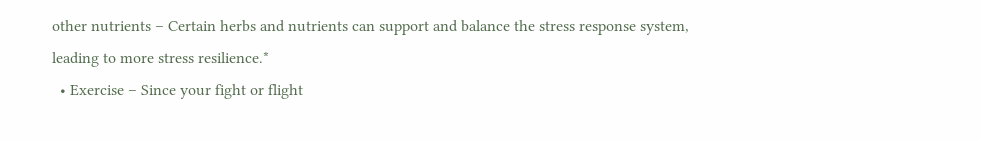other nutrients – Certain herbs and nutrients can support and balance the stress response system, leading to more stress resilience.*
  • Exercise – Since your fight or flight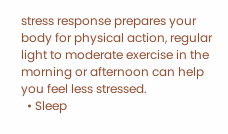stress response prepares your body for physical action, regular light to moderate exercise in the morning or afternoon can help you feel less stressed.
  • Sleep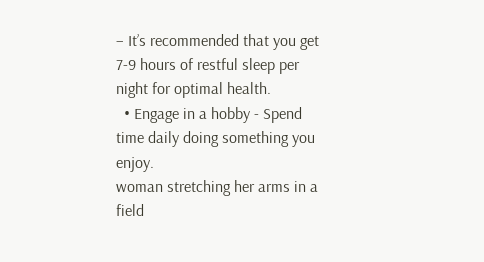– It’s recommended that you get 7-9 hours of restful sleep per night for optimal health.
  • Engage in a hobby - Spend time daily doing something you enjoy.
woman stretching her arms in a field